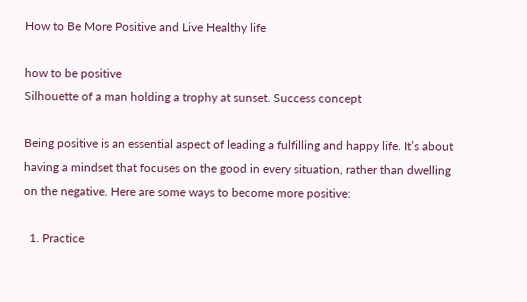How to Be More Positive and Live Healthy life

how to be positive
Silhouette of a man holding a trophy at sunset. Success concept

Being positive is an essential aspect of leading a fulfilling and happy life. It’s about having a mindset that focuses on the good in every situation, rather than dwelling on the negative. Here are some ways to become more positive:

  1. Practice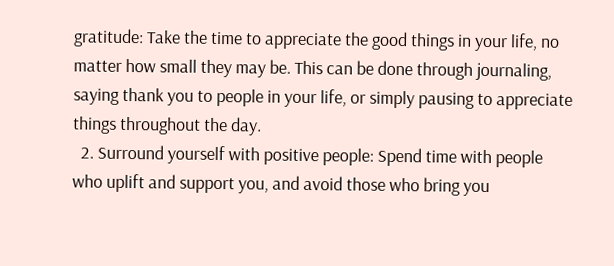gratitude: Take the time to appreciate the good things in your life, no matter how small they may be. This can be done through journaling, saying thank you to people in your life, or simply pausing to appreciate things throughout the day.
  2. Surround yourself with positive people: Spend time with people who uplift and support you, and avoid those who bring you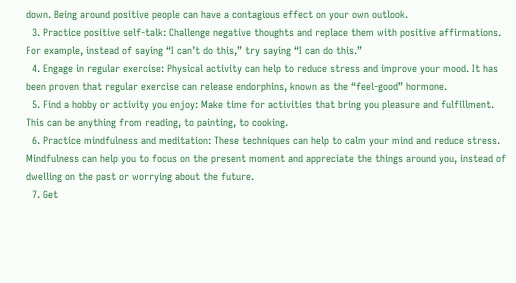down. Being around positive people can have a contagious effect on your own outlook.
  3. Practice positive self-talk: Challenge negative thoughts and replace them with positive affirmations. For example, instead of saying “I can’t do this,” try saying “I can do this.”
  4. Engage in regular exercise: Physical activity can help to reduce stress and improve your mood. It has been proven that regular exercise can release endorphins, known as the “feel-good” hormone.
  5. Find a hobby or activity you enjoy: Make time for activities that bring you pleasure and fulfillment. This can be anything from reading, to painting, to cooking.
  6. Practice mindfulness and meditation: These techniques can help to calm your mind and reduce stress. Mindfulness can help you to focus on the present moment and appreciate the things around you, instead of dwelling on the past or worrying about the future.
  7. Get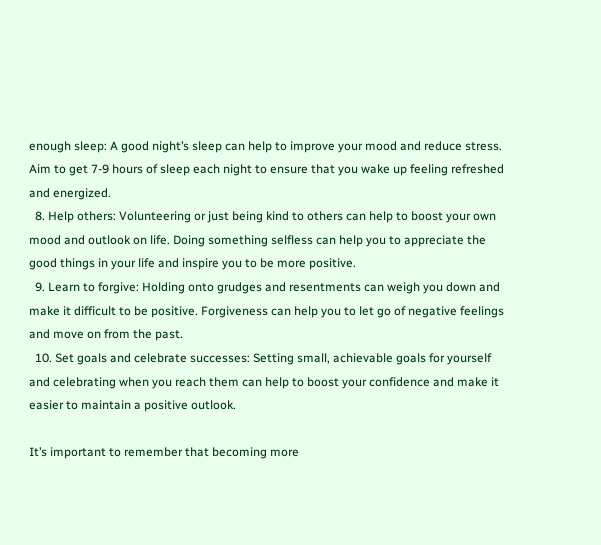enough sleep: A good night’s sleep can help to improve your mood and reduce stress. Aim to get 7-9 hours of sleep each night to ensure that you wake up feeling refreshed and energized.
  8. Help others: Volunteering or just being kind to others can help to boost your own mood and outlook on life. Doing something selfless can help you to appreciate the good things in your life and inspire you to be more positive.
  9. Learn to forgive: Holding onto grudges and resentments can weigh you down and make it difficult to be positive. Forgiveness can help you to let go of negative feelings and move on from the past.
  10. Set goals and celebrate successes: Setting small, achievable goals for yourself and celebrating when you reach them can help to boost your confidence and make it easier to maintain a positive outlook.

It’s important to remember that becoming more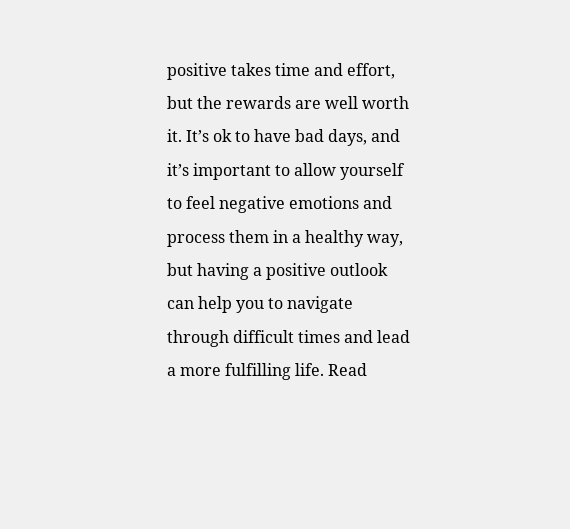positive takes time and effort, but the rewards are well worth it. It’s ok to have bad days, and it’s important to allow yourself to feel negative emotions and process them in a healthy way, but having a positive outlook can help you to navigate through difficult times and lead a more fulfilling life. Read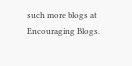such more blogs at Encouraging Blogs.